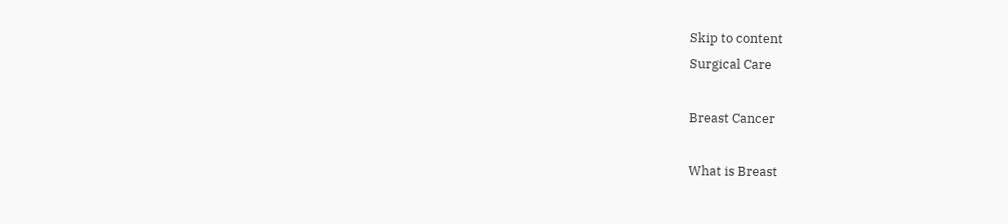Skip to content
Surgical Care

Breast Cancer

What is Breast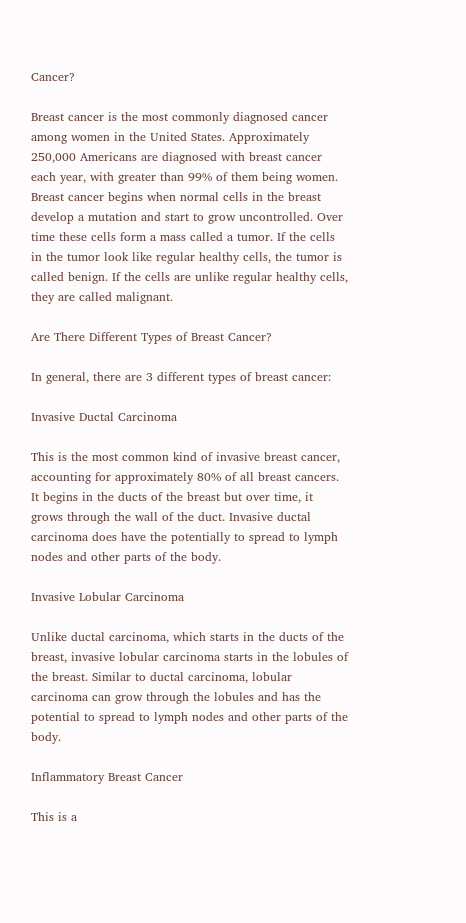Cancer?

Breast cancer is the most commonly diagnosed cancer among women in the United States. Approximately 250,000 Americans are diagnosed with breast cancer each year, with greater than 99% of them being women. Breast cancer begins when normal cells in the breast develop a mutation and start to grow uncontrolled. Over time these cells form a mass called a tumor. If the cells in the tumor look like regular healthy cells, the tumor is called benign. If the cells are unlike regular healthy cells, they are called malignant.

Are There Different Types of Breast Cancer?

In general, there are 3 different types of breast cancer:

Invasive Ductal Carcinoma

This is the most common kind of invasive breast cancer, accounting for approximately 80% of all breast cancers. It begins in the ducts of the breast but over time, it grows through the wall of the duct. Invasive ductal carcinoma does have the potentially to spread to lymph nodes and other parts of the body.

Invasive Lobular Carcinoma

Unlike ductal carcinoma, which starts in the ducts of the breast, invasive lobular carcinoma starts in the lobules of the breast. Similar to ductal carcinoma, lobular carcinoma can grow through the lobules and has the potential to spread to lymph nodes and other parts of the body.

Inflammatory Breast Cancer

This is a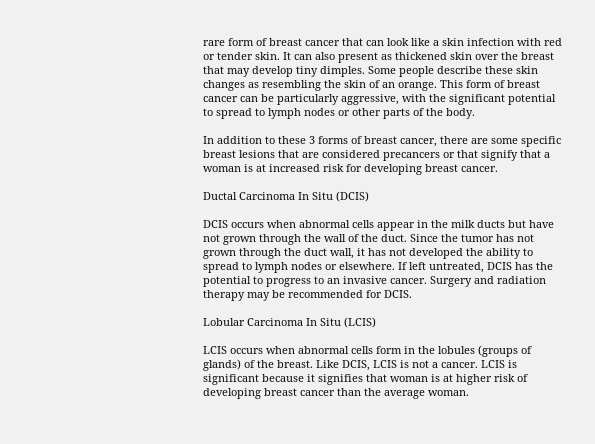rare form of breast cancer that can look like a skin infection with red or tender skin. It can also present as thickened skin over the breast that may develop tiny dimples. Some people describe these skin changes as resembling the skin of an orange. This form of breast cancer can be particularly aggressive, with the significant potential to spread to lymph nodes or other parts of the body.

In addition to these 3 forms of breast cancer, there are some specific breast lesions that are considered precancers or that signify that a woman is at increased risk for developing breast cancer.

Ductal Carcinoma In Situ (DCIS)

DCIS occurs when abnormal cells appear in the milk ducts but have not grown through the wall of the duct. Since the tumor has not grown through the duct wall, it has not developed the ability to spread to lymph nodes or elsewhere. If left untreated, DCIS has the potential to progress to an invasive cancer. Surgery and radiation therapy may be recommended for DCIS.

Lobular Carcinoma In Situ (LCIS)

LCIS occurs when abnormal cells form in the lobules (groups of glands) of the breast. Like DCIS, LCIS is not a cancer. LCIS is significant because it signifies that woman is at higher risk of developing breast cancer than the average woman.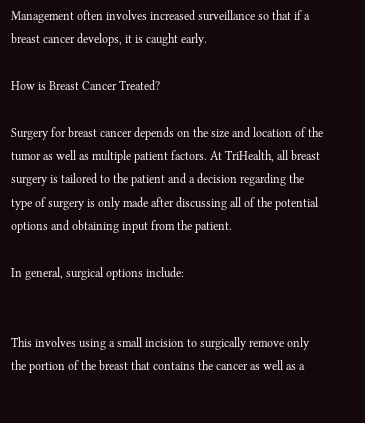Management often involves increased surveillance so that if a breast cancer develops, it is caught early.

How is Breast Cancer Treated?

Surgery for breast cancer depends on the size and location of the tumor as well as multiple patient factors. At TriHealth, all breast surgery is tailored to the patient and a decision regarding the type of surgery is only made after discussing all of the potential options and obtaining input from the patient.

In general, surgical options include:


This involves using a small incision to surgically remove only the portion of the breast that contains the cancer as well as a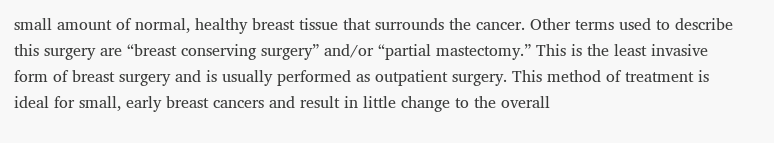small amount of normal, healthy breast tissue that surrounds the cancer. Other terms used to describe this surgery are “breast conserving surgery” and/or “partial mastectomy.” This is the least invasive form of breast surgery and is usually performed as outpatient surgery. This method of treatment is ideal for small, early breast cancers and result in little change to the overall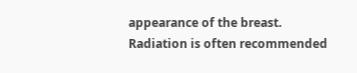appearance of the breast. Radiation is often recommended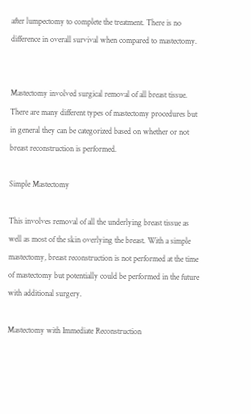after lumpectomy to complete the treatment. There is no difference in overall survival when compared to mastectomy.


Mastectomy involved surgical removal of all breast tissue. There are many different types of mastectomy procedures but in general they can be categorized based on whether or not breast reconstruction is performed.

Simple Mastectomy

This involves removal of all the underlying breast tissue as well as most of the skin overlying the breast. With a simple mastectomy, breast reconstruction is not performed at the time of mastectomy but potentially could be performed in the future with additional surgery.

Mastectomy with Immediate Reconstruction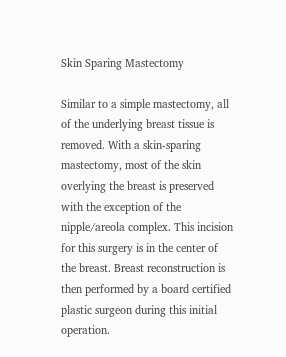Skin Sparing Mastectomy

Similar to a simple mastectomy, all of the underlying breast tissue is removed. With a skin-sparing mastectomy, most of the skin overlying the breast is preserved with the exception of the nipple/areola complex. This incision for this surgery is in the center of the breast. Breast reconstruction is then performed by a board certified plastic surgeon during this initial operation.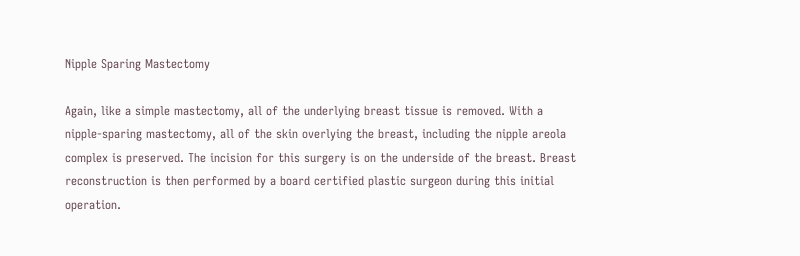Nipple Sparing Mastectomy

Again, like a simple mastectomy, all of the underlying breast tissue is removed. With a nipple-sparing mastectomy, all of the skin overlying the breast, including the nipple areola complex is preserved. The incision for this surgery is on the underside of the breast. Breast reconstruction is then performed by a board certified plastic surgeon during this initial operation.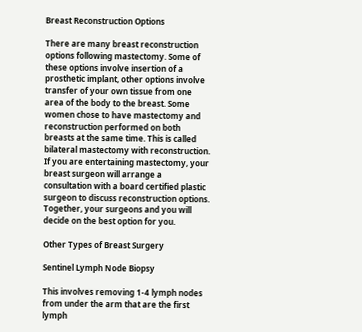Breast Reconstruction Options

There are many breast reconstruction options following mastectomy. Some of these options involve insertion of a prosthetic implant, other options involve transfer of your own tissue from one area of the body to the breast. Some women chose to have mastectomy and reconstruction performed on both breasts at the same time. This is called bilateral mastectomy with reconstruction. If you are entertaining mastectomy, your breast surgeon will arrange a consultation with a board certified plastic surgeon to discuss reconstruction options. Together, your surgeons and you will decide on the best option for you.

Other Types of Breast Surgery

Sentinel Lymph Node Biopsy

This involves removing 1-4 lymph nodes from under the arm that are the first lymph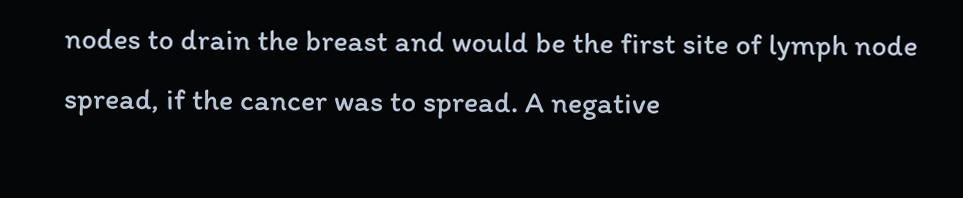nodes to drain the breast and would be the first site of lymph node spread, if the cancer was to spread. A negative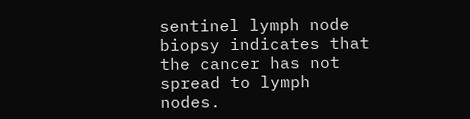sentinel lymph node biopsy indicates that the cancer has not spread to lymph nodes.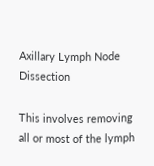Axillary Lymph Node Dissection

This involves removing all or most of the lymph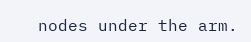nodes under the arm.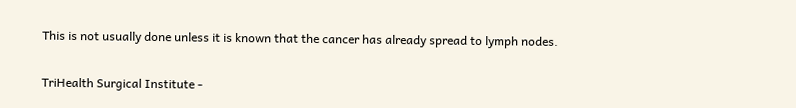This is not usually done unless it is known that the cancer has already spread to lymph nodes.

TriHealth Surgical Institute -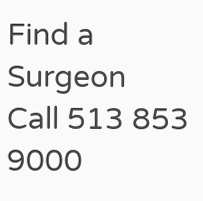Find a Surgeon
Call 513 853 9000